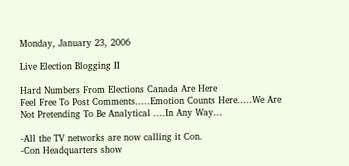Monday, January 23, 2006

Live Election Blogging II

Hard Numbers From Elections Canada Are Here
Feel Free To Post Comments.....Emotion Counts Here.....We Are Not Pretending To Be Analytical ....In Any Way...

-All the TV networks are now calling it Con.
-Con Headquarters show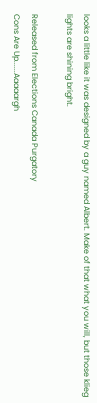looks a little like it was designed by a guy named Albert. Make of that what you will, but those klieg lights are shining bright.

Released from Elections Canada Purgatory
Cons Are Up......Aaaaargh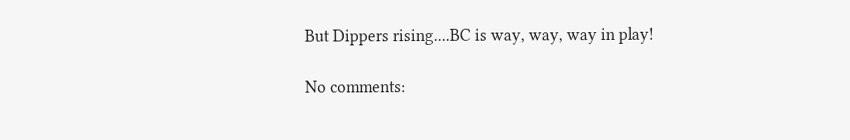But Dippers rising....BC is way, way, way in play!

No comments: